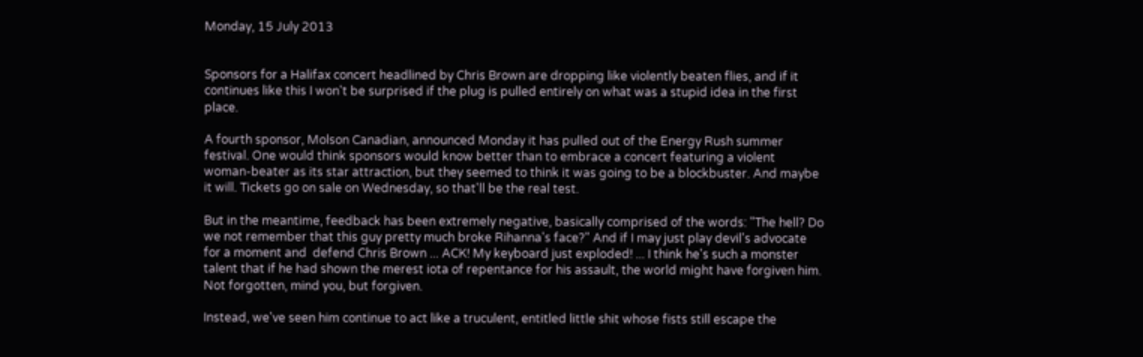Monday, 15 July 2013


Sponsors for a Halifax concert headlined by Chris Brown are dropping like violently beaten flies, and if it continues like this I won't be surprised if the plug is pulled entirely on what was a stupid idea in the first place.

A fourth sponsor, Molson Canadian, announced Monday it has pulled out of the Energy Rush summer festival. One would think sponsors would know better than to embrace a concert featuring a violent woman-beater as its star attraction, but they seemed to think it was going to be a blockbuster. And maybe it will. Tickets go on sale on Wednesday, so that'll be the real test.

But in the meantime, feedback has been extremely negative, basically comprised of the words: "The hell? Do we not remember that this guy pretty much broke Rihanna's face?" And if I may just play devil's advocate for a moment and  defend Chris Brown ... ACK! My keyboard just exploded! ... I think he's such a monster talent that if he had shown the merest iota of repentance for his assault, the world might have forgiven him. Not forgotten, mind you, but forgiven.

Instead, we've seen him continue to act like a truculent, entitled little shit whose fists still escape the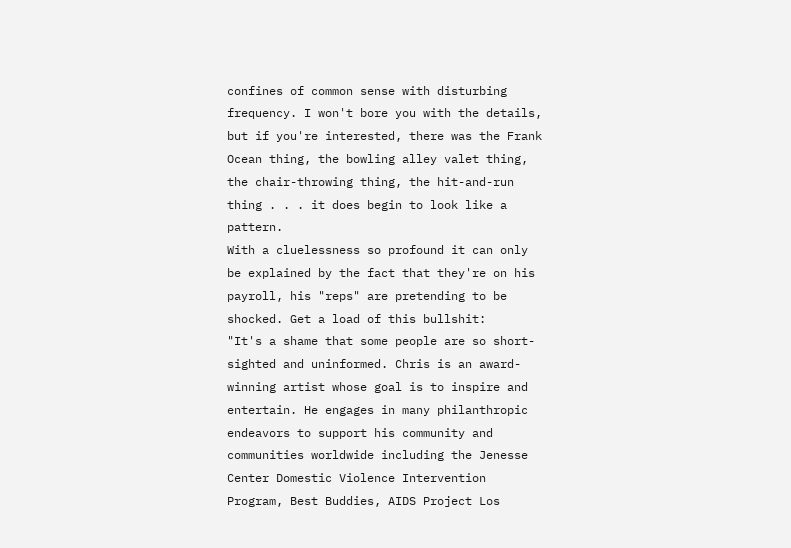confines of common sense with disturbing frequency. I won't bore you with the details, but if you're interested, there was the Frank Ocean thing, the bowling alley valet thing, the chair-throwing thing, the hit-and-run thing . . . it does begin to look like a pattern.
With a cluelessness so profound it can only be explained by the fact that they're on his payroll, his "reps" are pretending to be shocked. Get a load of this bullshit:
"It's a shame that some people are so short-sighted and uninformed. Chris is an award-winning artist whose goal is to inspire and entertain. He engages in many philanthropic endeavors to support his community and communities worldwide including the Jenesse Center Domestic Violence Intervention Program, Best Buddies, AIDS Project Los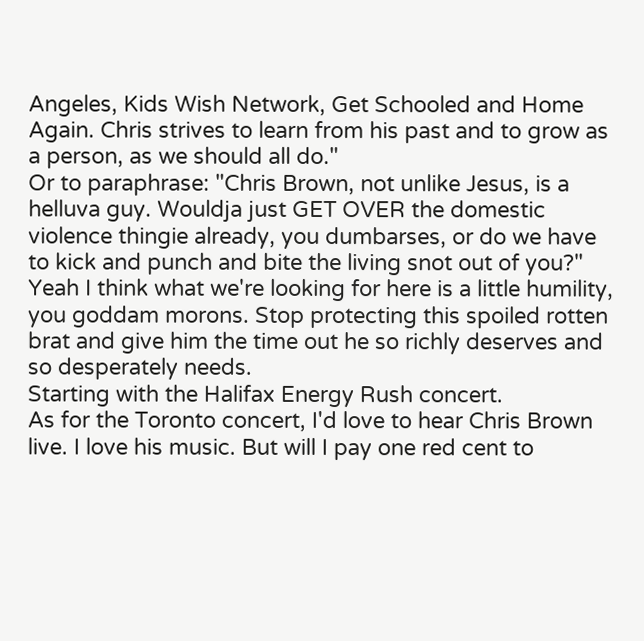Angeles, Kids Wish Network, Get Schooled and Home Again. Chris strives to learn from his past and to grow as a person, as we should all do."
Or to paraphrase: "Chris Brown, not unlike Jesus, is a helluva guy. Wouldja just GET OVER the domestic violence thingie already, you dumbarses, or do we have to kick and punch and bite the living snot out of you?"
Yeah I think what we're looking for here is a little humility, you goddam morons. Stop protecting this spoiled rotten brat and give him the time out he so richly deserves and so desperately needs.
Starting with the Halifax Energy Rush concert.
As for the Toronto concert, I'd love to hear Chris Brown live. I love his music. But will I pay one red cent to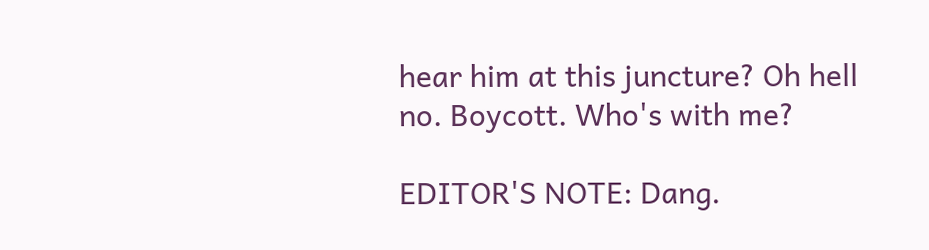hear him at this juncture? Oh hell no. Boycott. Who's with me?

EDITOR'S NOTE: Dang.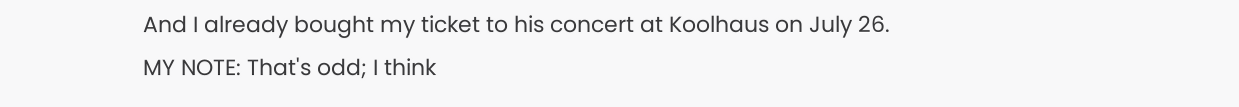And I already bought my ticket to his concert at Koolhaus on July 26.
MY NOTE: That's odd; I think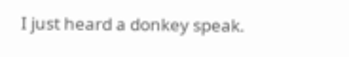I just heard a donkey speak.